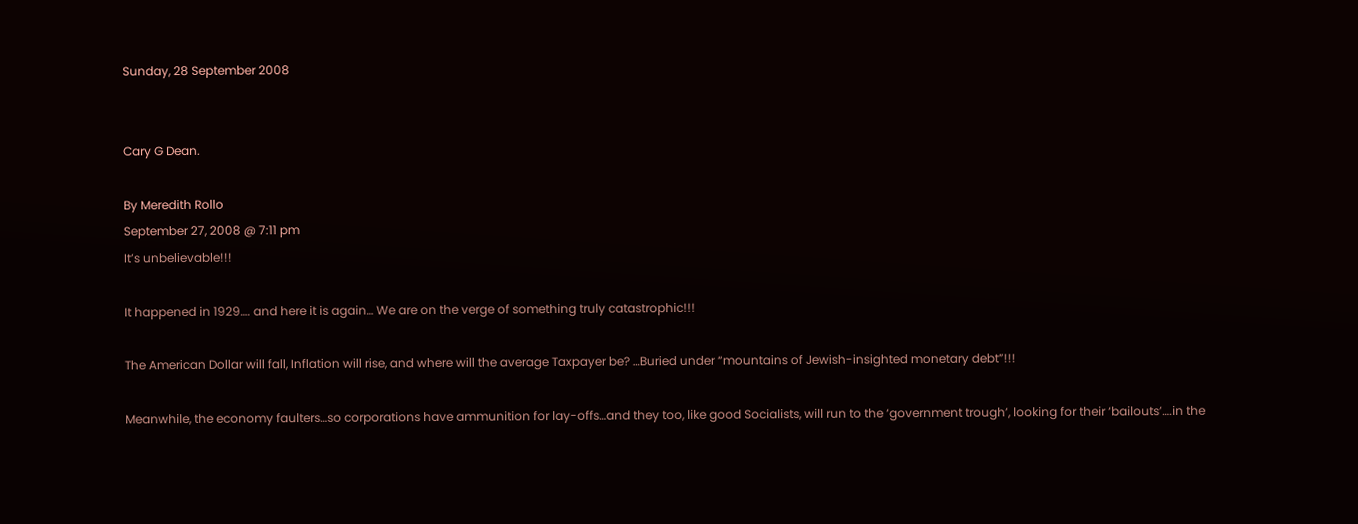Sunday, 28 September 2008


Cary G Dean.

By Meredith Rollo
September 27, 2008 @ 7:11 pm
It’s unbelievable!!!

It happened in 1929…. and here it is again… We are on the verge of something truly catastrophic!!!

The American Dollar will fall, Inflation will rise, and where will the average Taxpayer be? …Buried under “mountains of Jewish-insighted monetary debt”!!!

Meanwhile, the economy faulters…so corporations have ammunition for lay-offs…and they too, like good Socialists, will run to the ‘government trough’, looking for their ‘bailouts’….in the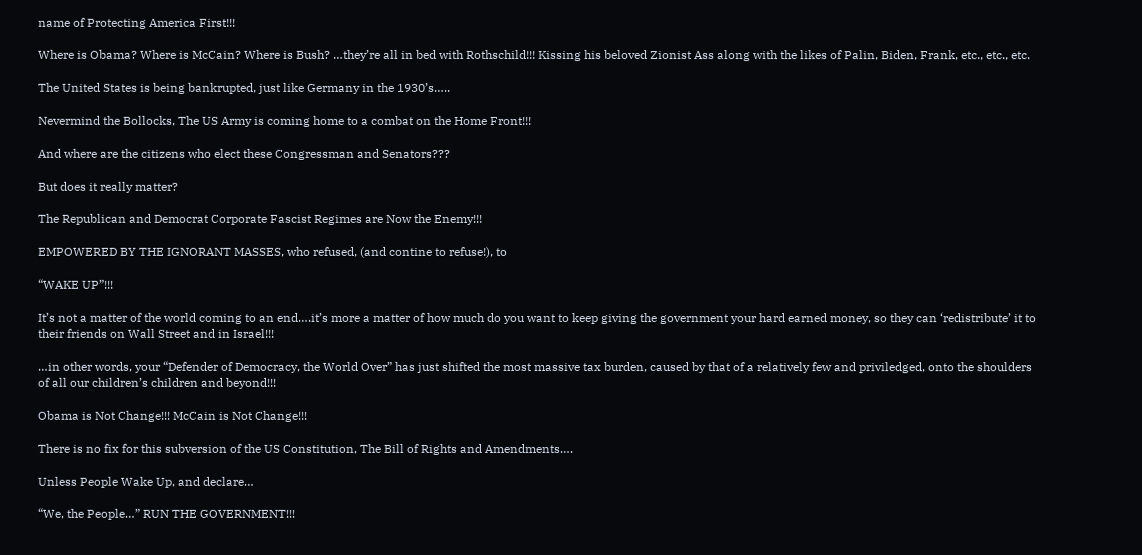name of Protecting America First!!!

Where is Obama? Where is McCain? Where is Bush? …they’re all in bed with Rothschild!!! Kissing his beloved Zionist Ass along with the likes of Palin, Biden, Frank, etc., etc., etc.

The United States is being bankrupted, just like Germany in the 1930’s…..

Nevermind the Bollocks, The US Army is coming home to a combat on the Home Front!!!

And where are the citizens who elect these Congressman and Senators???

But does it really matter?

The Republican and Democrat Corporate Fascist Regimes are Now the Enemy!!!

EMPOWERED BY THE IGNORANT MASSES, who refused, (and contine to refuse!), to

“WAKE UP”!!!

It’s not a matter of the world coming to an end….it’s more a matter of how much do you want to keep giving the government your hard earned money, so they can ‘redistribute’ it to their friends on Wall Street and in Israel!!!

…in other words, your “Defender of Democracy, the World Over” has just shifted the most massive tax burden, caused by that of a relatively few and priviledged, onto the shoulders of all our children’s children and beyond!!!

Obama is Not Change!!! McCain is Not Change!!!

There is no fix for this subversion of the US Constitution, The Bill of Rights and Amendments….

Unless People Wake Up, and declare…

“We, the People…” RUN THE GOVERNMENT!!!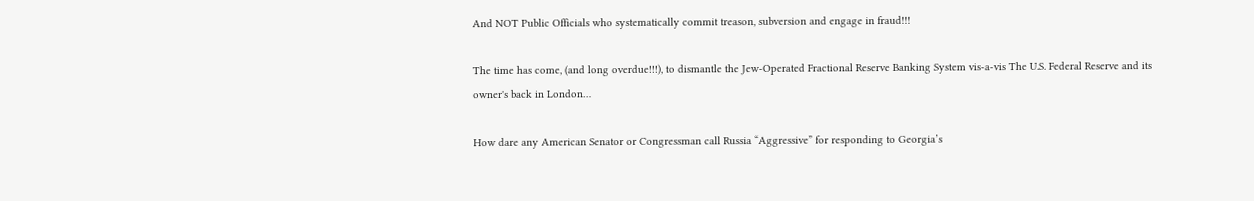And NOT Public Officials who systematically commit treason, subversion and engage in fraud!!!

The time has come, (and long overdue!!!), to dismantle the Jew-Operated Fractional Reserve Banking System vis-a-vis The U.S. Federal Reserve and its owner's back in London…

How dare any American Senator or Congressman call Russia “Aggressive” for responding to Georgia’s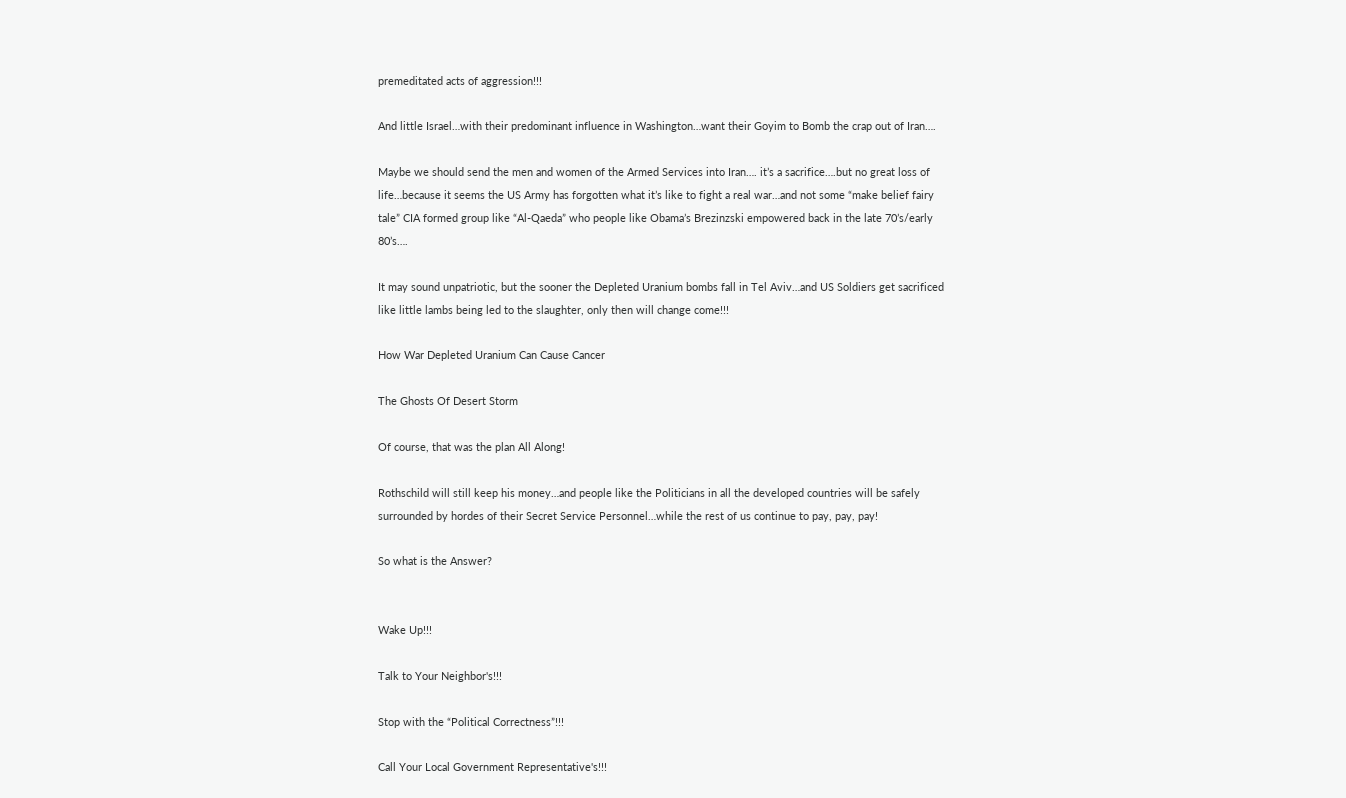premeditated acts of aggression!!!

And little Israel…with their predominant influence in Washington…want their Goyim to Bomb the crap out of Iran….

Maybe we should send the men and women of the Armed Services into Iran…. it’s a sacrifice….but no great loss of life…because it seems the US Army has forgotten what it’s like to fight a real war…and not some “make belief fairy tale” CIA formed group like “Al-Qaeda” who people like Obama’s Brezinzski empowered back in the late 70’s/early 80’s….

It may sound unpatriotic, but the sooner the Depleted Uranium bombs fall in Tel Aviv…and US Soldiers get sacrificed like little lambs being led to the slaughter, only then will change come!!!

How War Depleted Uranium Can Cause Cancer

The Ghosts Of Desert Storm

Of course, that was the plan All Along!

Rothschild will still keep his money…and people like the Politicians in all the developed countries will be safely surrounded by hordes of their Secret Service Personnel…while the rest of us continue to pay, pay, pay!

So what is the Answer?


Wake Up!!!

Talk to Your Neighbor's!!!

Stop with the “Political Correctness”!!!

Call Your Local Government Representative's!!!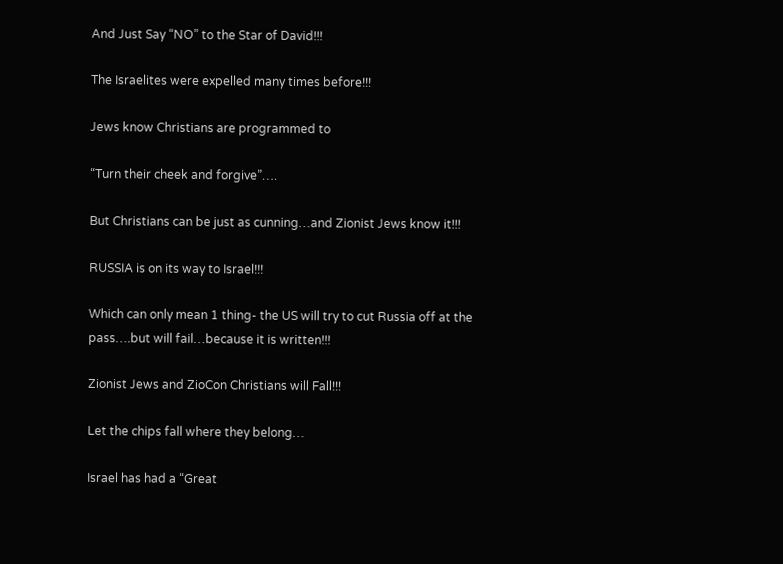And Just Say “NO” to the Star of David!!!

The Israelites were expelled many times before!!!

Jews know Christians are programmed to

“Turn their cheek and forgive”….

But Christians can be just as cunning…and Zionist Jews know it!!!

RUSSIA is on its way to Israel!!!

Which can only mean 1 thing- the US will try to cut Russia off at the pass….but will fail…because it is written!!!

Zionist Jews and ZioCon Christians will Fall!!!

Let the chips fall where they belong…

Israel has had a “Great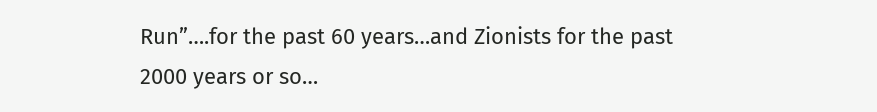Run”….for the past 60 years…and Zionists for the past 2000 years or so…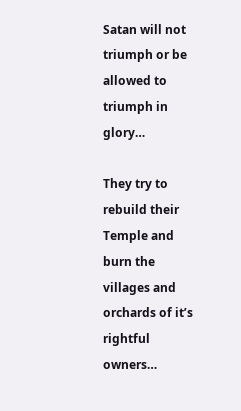Satan will not triumph or be allowed to triumph in glory…

They try to rebuild their Temple and burn the villages and orchards of it’s rightful owners…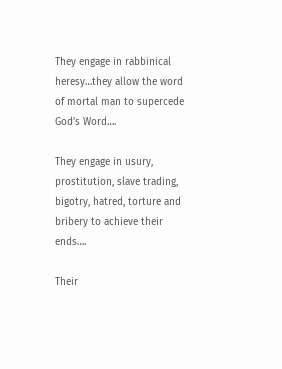They engage in rabbinical heresy…they allow the word of mortal man to supercede God’s Word….

They engage in usury, prostitution, slave trading, bigotry, hatred, torture and bribery to achieve their ends….

Their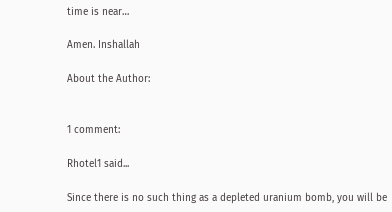time is near…

Amen. Inshallah

About the Author:


1 comment:

Rhotel1 said...

Since there is no such thing as a depleted uranium bomb, you will be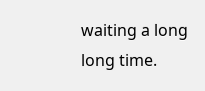waiting a long long time.